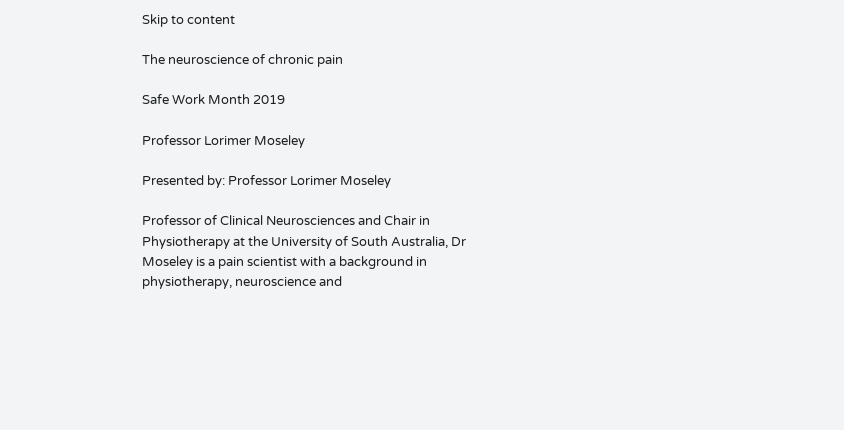Skip to content

The neuroscience of chronic pain

Safe Work Month 2019

Professor Lorimer Moseley

Presented by: Professor Lorimer Moseley

Professor of Clinical Neurosciences and Chair in Physiotherapy at the University of South Australia, Dr Moseley is a pain scientist with a background in physiotherapy, neuroscience and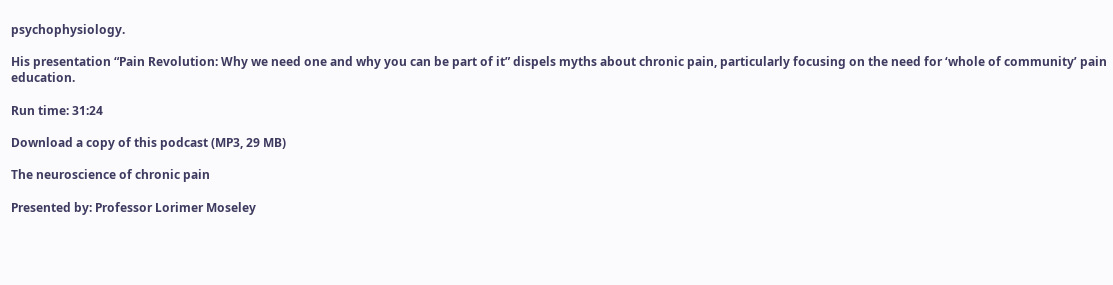psychophysiology.

His presentation “Pain Revolution: Why we need one and why you can be part of it” dispels myths about chronic pain, particularly focusing on the need for ‘whole of community’ pain education.

Run time: 31:24

Download a copy of this podcast (MP3, 29 MB)

The neuroscience of chronic pain

Presented by: Professor Lorimer Moseley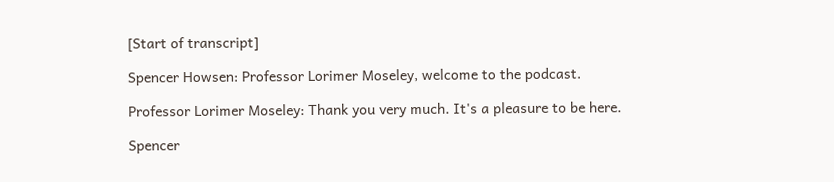[Start of transcript]

Spencer Howsen: Professor Lorimer Moseley, welcome to the podcast.

Professor Lorimer Moseley: Thank you very much. It's a pleasure to be here.

Spencer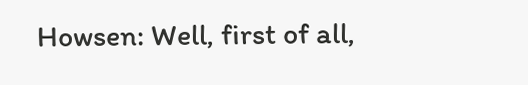Howsen: Well, first of all,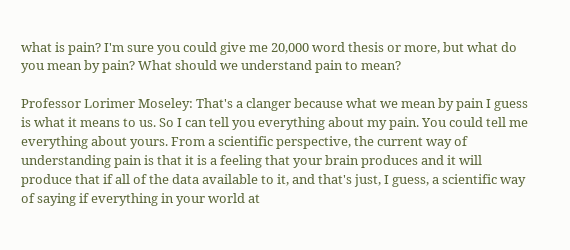what is pain? I'm sure you could give me 20,000 word thesis or more, but what do you mean by pain? What should we understand pain to mean?

Professor Lorimer Moseley: That's a clanger because what we mean by pain I guess is what it means to us. So I can tell you everything about my pain. You could tell me everything about yours. From a scientific perspective, the current way of understanding pain is that it is a feeling that your brain produces and it will produce that if all of the data available to it, and that's just, I guess, a scientific way of saying if everything in your world at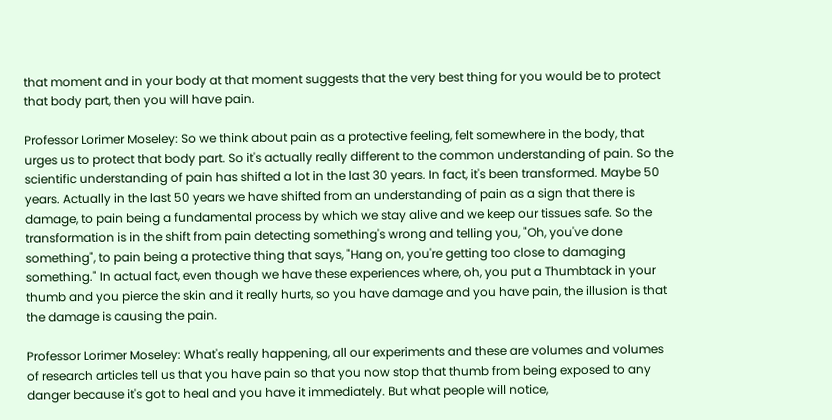that moment and in your body at that moment suggests that the very best thing for you would be to protect that body part, then you will have pain.

Professor Lorimer Moseley: So we think about pain as a protective feeling, felt somewhere in the body, that urges us to protect that body part. So it's actually really different to the common understanding of pain. So the scientific understanding of pain has shifted a lot in the last 30 years. In fact, it's been transformed. Maybe 50 years. Actually in the last 50 years we have shifted from an understanding of pain as a sign that there is damage, to pain being a fundamental process by which we stay alive and we keep our tissues safe. So the transformation is in the shift from pain detecting something's wrong and telling you, "Oh, you've done something", to pain being a protective thing that says, "Hang on, you're getting too close to damaging something." In actual fact, even though we have these experiences where, oh, you put a Thumbtack in your thumb and you pierce the skin and it really hurts, so you have damage and you have pain, the illusion is that the damage is causing the pain.

Professor Lorimer Moseley: What's really happening, all our experiments and these are volumes and volumes of research articles tell us that you have pain so that you now stop that thumb from being exposed to any danger because it's got to heal and you have it immediately. But what people will notice,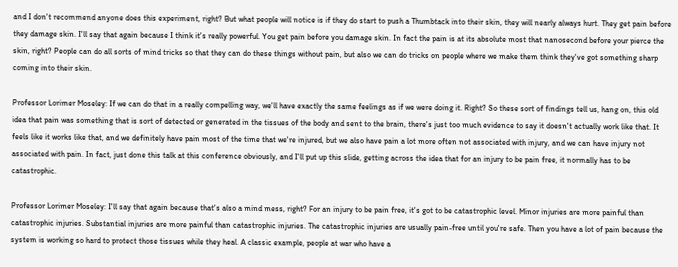and I don't recommend anyone does this experiment, right? But what people will notice is if they do start to push a Thumbtack into their skin, they will nearly always hurt. They get pain before they damage skin. I'll say that again because I think it's really powerful. You get pain before you damage skin. In fact the pain is at its absolute most that nanosecond before your pierce the skin, right? People can do all sorts of mind tricks so that they can do these things without pain, but also we can do tricks on people where we make them think they've got something sharp coming into their skin.

Professor Lorimer Moseley: If we can do that in a really compelling way, we'll have exactly the same feelings as if we were doing it. Right? So these sort of findings tell us, hang on, this old idea that pain was something that is sort of detected or generated in the tissues of the body and sent to the brain, there's just too much evidence to say it doesn't actually work like that. It feels like it works like that, and we definitely have pain most of the time that we're injured, but we also have pain a lot more often not associated with injury, and we can have injury not associated with pain. In fact, just done this talk at this conference obviously, and I'll put up this slide, getting across the idea that for an injury to be pain free, it normally has to be catastrophic.

Professor Lorimer Moseley: I'll say that again because that's also a mind mess, right? For an injury to be pain free, it's got to be catastrophic level. Minor injuries are more painful than catastrophic injuries. Substantial injuries are more painful than catastrophic injuries. The catastrophic injuries are usually pain-free until you're safe. Then you have a lot of pain because the system is working so hard to protect those tissues while they heal. A classic example, people at war who have a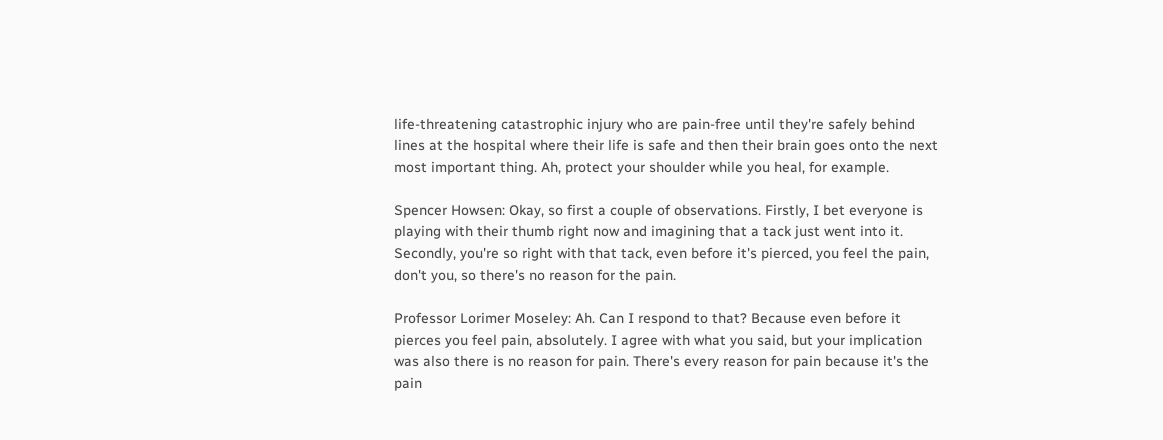life-threatening catastrophic injury who are pain-free until they're safely behind lines at the hospital where their life is safe and then their brain goes onto the next most important thing. Ah, protect your shoulder while you heal, for example.

Spencer Howsen: Okay, so first a couple of observations. Firstly, I bet everyone is playing with their thumb right now and imagining that a tack just went into it. Secondly, you're so right with that tack, even before it's pierced, you feel the pain, don't you, so there's no reason for the pain.

Professor Lorimer Moseley: Ah. Can I respond to that? Because even before it pierces you feel pain, absolutely. I agree with what you said, but your implication was also there is no reason for pain. There's every reason for pain because it's the pain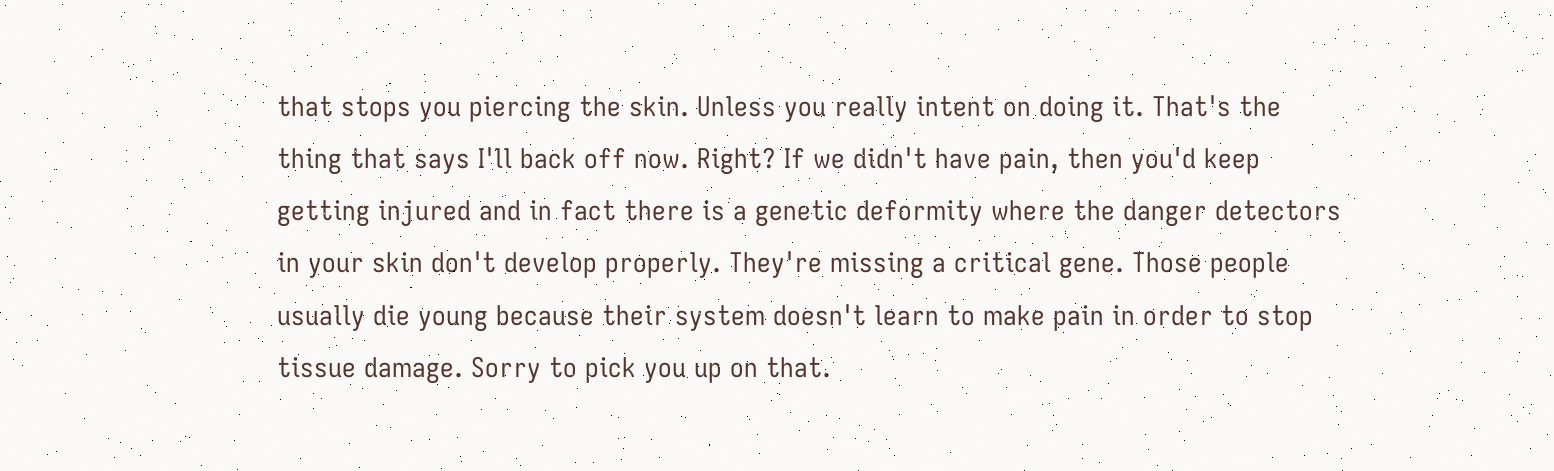that stops you piercing the skin. Unless you really intent on doing it. That's the thing that says I'll back off now. Right? If we didn't have pain, then you'd keep getting injured and in fact there is a genetic deformity where the danger detectors in your skin don't develop properly. They're missing a critical gene. Those people usually die young because their system doesn't learn to make pain in order to stop tissue damage. Sorry to pick you up on that.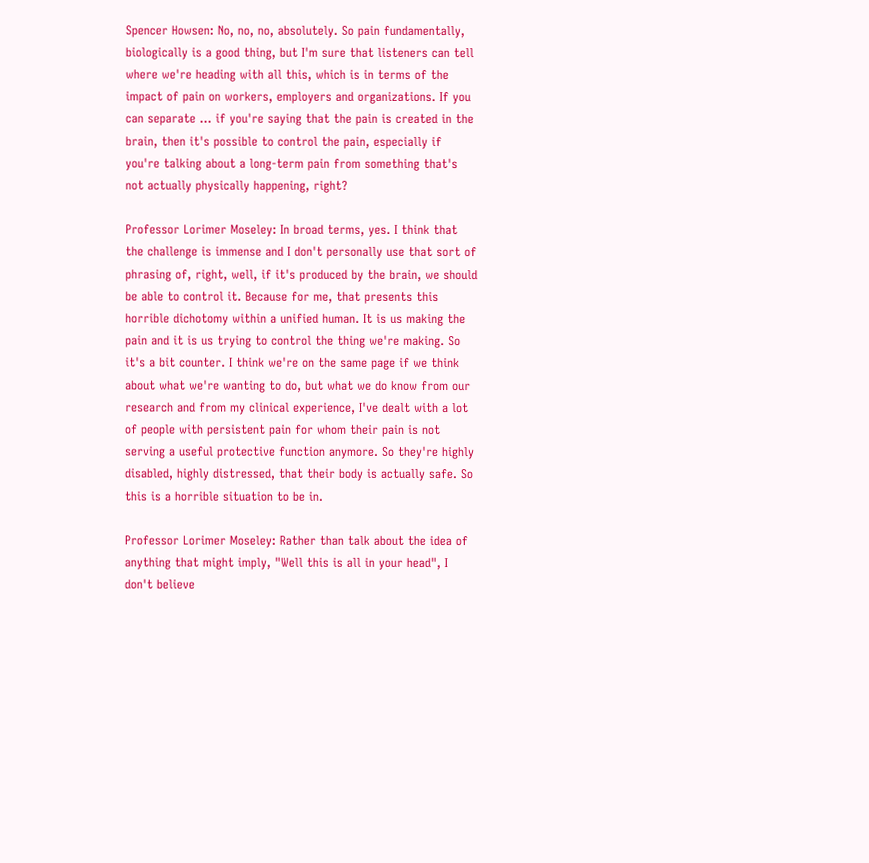Spencer Howsen: No, no, no, absolutely. So pain fundamentally, biologically is a good thing, but I'm sure that listeners can tell where we're heading with all this, which is in terms of the impact of pain on workers, employers and organizations. If you can separate ... if you're saying that the pain is created in the brain, then it's possible to control the pain, especially if you're talking about a long-term pain from something that's not actually physically happening, right?

Professor Lorimer Moseley: In broad terms, yes. I think that the challenge is immense and I don't personally use that sort of phrasing of, right, well, if it's produced by the brain, we should be able to control it. Because for me, that presents this horrible dichotomy within a unified human. It is us making the pain and it is us trying to control the thing we're making. So it's a bit counter. I think we're on the same page if we think about what we're wanting to do, but what we do know from our research and from my clinical experience, I've dealt with a lot of people with persistent pain for whom their pain is not serving a useful protective function anymore. So they're highly disabled, highly distressed, that their body is actually safe. So this is a horrible situation to be in.

Professor Lorimer Moseley: Rather than talk about the idea of anything that might imply, "Well this is all in your head", I don't believe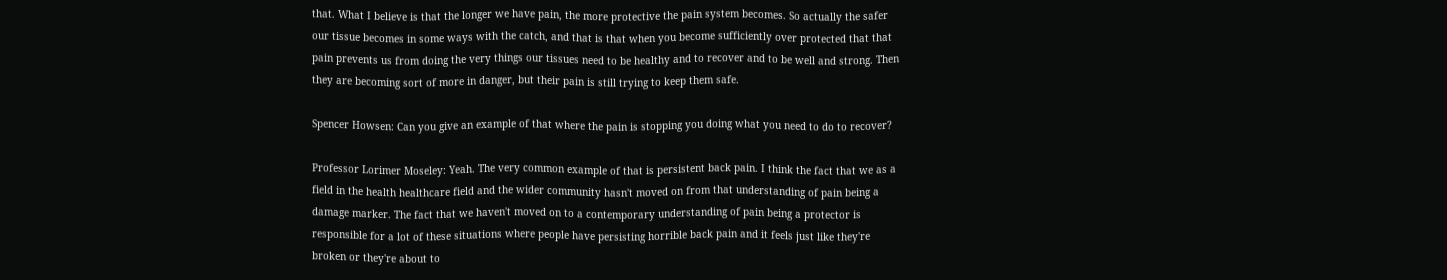that. What I believe is that the longer we have pain, the more protective the pain system becomes. So actually the safer our tissue becomes in some ways with the catch, and that is that when you become sufficiently over protected that that pain prevents us from doing the very things our tissues need to be healthy and to recover and to be well and strong. Then they are becoming sort of more in danger, but their pain is still trying to keep them safe.

Spencer Howsen: Can you give an example of that where the pain is stopping you doing what you need to do to recover?

Professor Lorimer Moseley: Yeah. The very common example of that is persistent back pain. I think the fact that we as a field in the health healthcare field and the wider community hasn't moved on from that understanding of pain being a damage marker. The fact that we haven't moved on to a contemporary understanding of pain being a protector is responsible for a lot of these situations where people have persisting horrible back pain and it feels just like they're broken or they're about to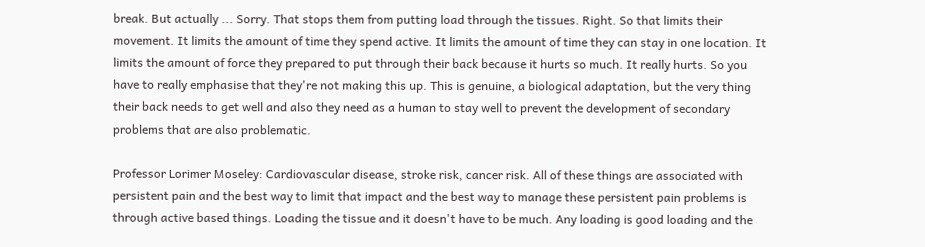break. But actually ... Sorry. That stops them from putting load through the tissues. Right. So that limits their movement. It limits the amount of time they spend active. It limits the amount of time they can stay in one location. It limits the amount of force they prepared to put through their back because it hurts so much. It really hurts. So you have to really emphasise that they're not making this up. This is genuine, a biological adaptation, but the very thing their back needs to get well and also they need as a human to stay well to prevent the development of secondary problems that are also problematic.

Professor Lorimer Moseley: Cardiovascular disease, stroke risk, cancer risk. All of these things are associated with persistent pain and the best way to limit that impact and the best way to manage these persistent pain problems is through active based things. Loading the tissue and it doesn't have to be much. Any loading is good loading and the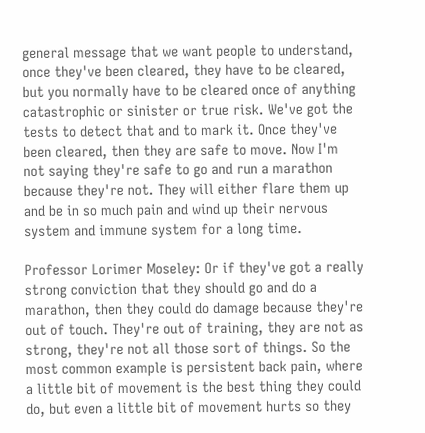general message that we want people to understand, once they've been cleared, they have to be cleared, but you normally have to be cleared once of anything catastrophic or sinister or true risk. We've got the tests to detect that and to mark it. Once they've been cleared, then they are safe to move. Now I'm not saying they're safe to go and run a marathon because they're not. They will either flare them up and be in so much pain and wind up their nervous system and immune system for a long time.

Professor Lorimer Moseley: Or if they've got a really strong conviction that they should go and do a marathon, then they could do damage because they're out of touch. They're out of training, they are not as strong, they're not all those sort of things. So the most common example is persistent back pain, where a little bit of movement is the best thing they could do, but even a little bit of movement hurts so they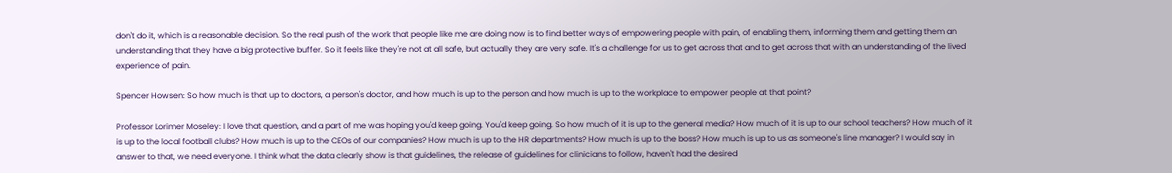don't do it, which is a reasonable decision. So the real push of the work that people like me are doing now is to find better ways of empowering people with pain, of enabling them, informing them and getting them an understanding that they have a big protective buffer. So it feels like they're not at all safe, but actually they are very safe. It's a challenge for us to get across that and to get across that with an understanding of the lived experience of pain.

Spencer Howsen: So how much is that up to doctors, a person's doctor, and how much is up to the person and how much is up to the workplace to empower people at that point?

Professor Lorimer Moseley: I love that question, and a part of me was hoping you'd keep going. You'd keep going. So how much of it is up to the general media? How much of it is up to our school teachers? How much of it is up to the local football clubs? How much is up to the CEOs of our companies? How much is up to the HR departments? How much is up to the boss? How much is up to us as someone's line manager? I would say in answer to that, we need everyone. I think what the data clearly show is that guidelines, the release of guidelines for clinicians to follow, haven't had the desired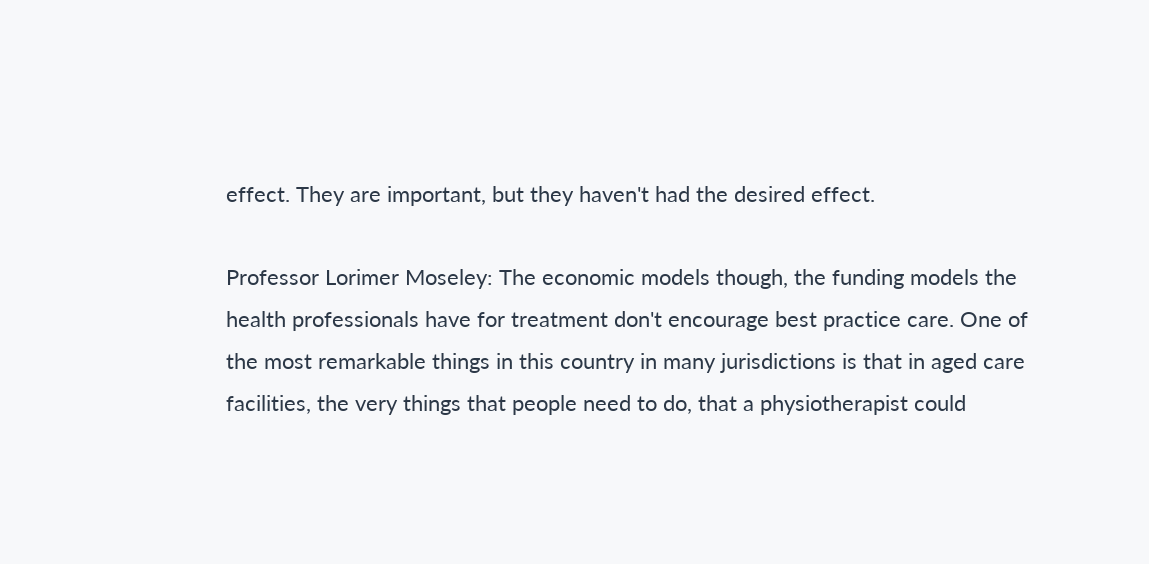effect. They are important, but they haven't had the desired effect.

Professor Lorimer Moseley: The economic models though, the funding models the health professionals have for treatment don't encourage best practice care. One of the most remarkable things in this country in many jurisdictions is that in aged care facilities, the very things that people need to do, that a physiotherapist could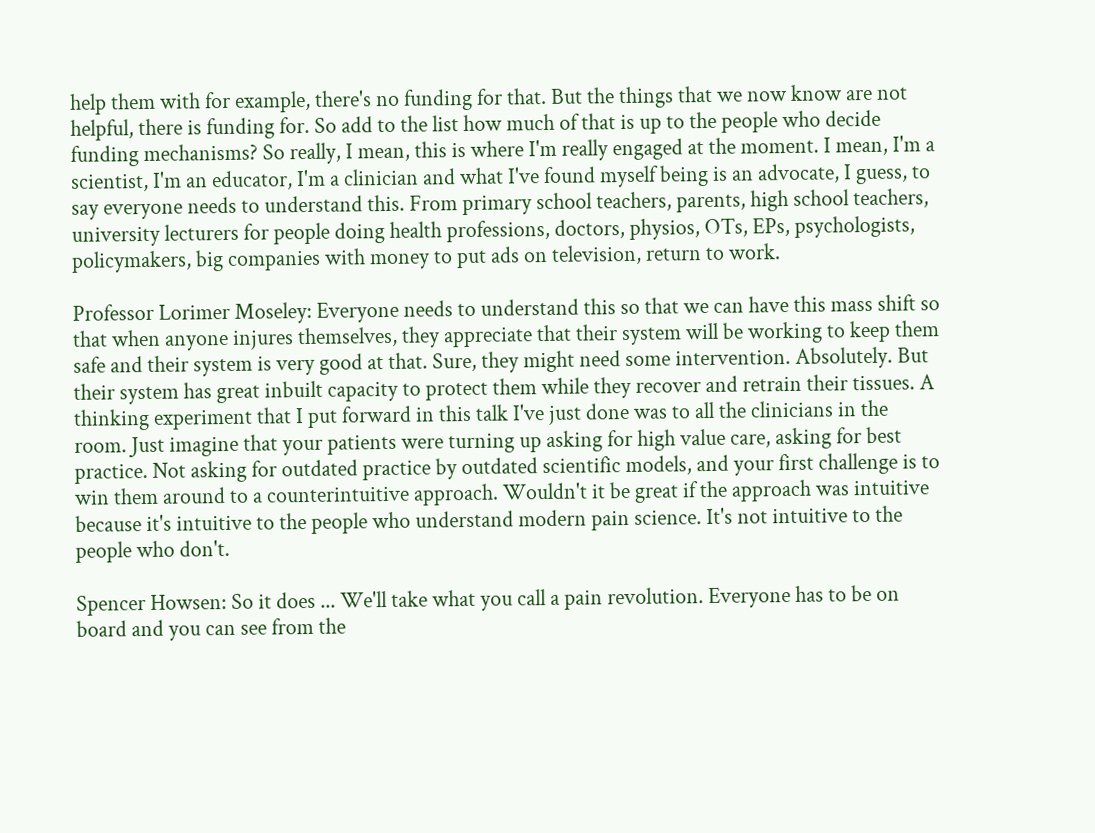help them with for example, there's no funding for that. But the things that we now know are not helpful, there is funding for. So add to the list how much of that is up to the people who decide funding mechanisms? So really, I mean, this is where I'm really engaged at the moment. I mean, I'm a scientist, I'm an educator, I'm a clinician and what I've found myself being is an advocate, I guess, to say everyone needs to understand this. From primary school teachers, parents, high school teachers, university lecturers for people doing health professions, doctors, physios, OTs, EPs, psychologists, policymakers, big companies with money to put ads on television, return to work.

Professor Lorimer Moseley: Everyone needs to understand this so that we can have this mass shift so that when anyone injures themselves, they appreciate that their system will be working to keep them safe and their system is very good at that. Sure, they might need some intervention. Absolutely. But their system has great inbuilt capacity to protect them while they recover and retrain their tissues. A thinking experiment that I put forward in this talk I've just done was to all the clinicians in the room. Just imagine that your patients were turning up asking for high value care, asking for best practice. Not asking for outdated practice by outdated scientific models, and your first challenge is to win them around to a counterintuitive approach. Wouldn't it be great if the approach was intuitive because it's intuitive to the people who understand modern pain science. It's not intuitive to the people who don't.

Spencer Howsen: So it does ... We'll take what you call a pain revolution. Everyone has to be on board and you can see from the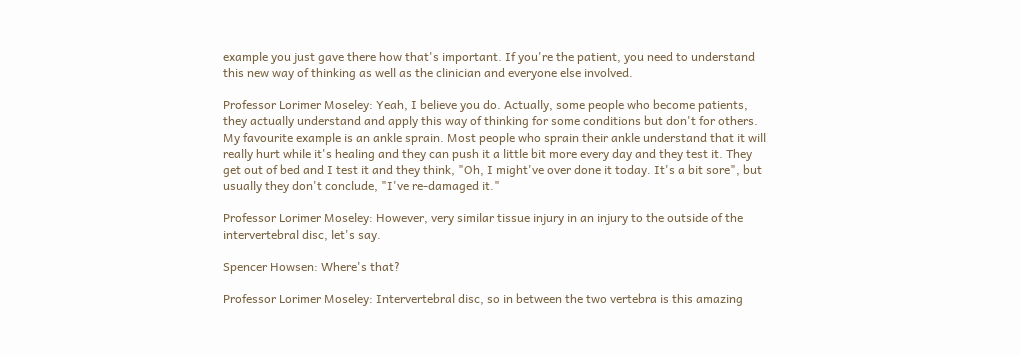example you just gave there how that's important. If you're the patient, you need to understand this new way of thinking as well as the clinician and everyone else involved.

Professor Lorimer Moseley: Yeah, I believe you do. Actually, some people who become patients, they actually understand and apply this way of thinking for some conditions but don't for others. My favourite example is an ankle sprain. Most people who sprain their ankle understand that it will really hurt while it's healing and they can push it a little bit more every day and they test it. They get out of bed and I test it and they think, "Oh, I might've over done it today. It's a bit sore", but usually they don't conclude, "I've re-damaged it."

Professor Lorimer Moseley: However, very similar tissue injury in an injury to the outside of the intervertebral disc, let's say.

Spencer Howsen: Where's that?

Professor Lorimer Moseley: Intervertebral disc, so in between the two vertebra is this amazing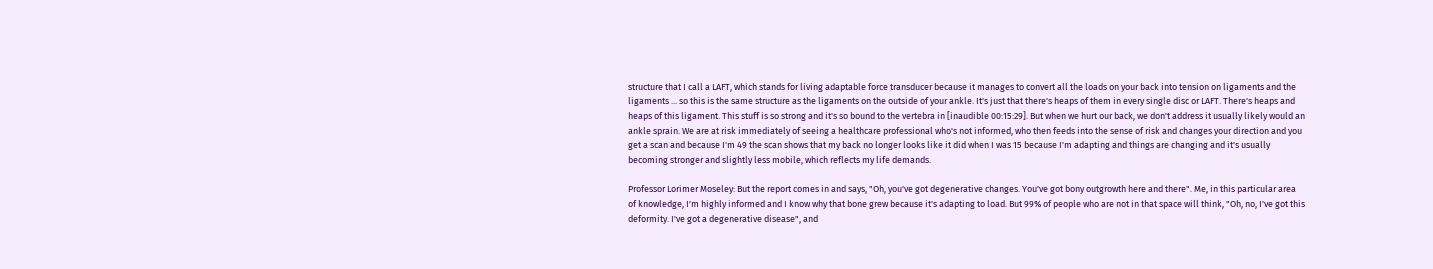structure that I call a LAFT, which stands for living adaptable force transducer because it manages to convert all the loads on your back into tension on ligaments and the ligaments ... so this is the same structure as the ligaments on the outside of your ankle. It's just that there's heaps of them in every single disc or LAFT. There's heaps and heaps of this ligament. This stuff is so strong and it's so bound to the vertebra in [inaudible 00:15:29]. But when we hurt our back, we don't address it usually likely would an ankle sprain. We are at risk immediately of seeing a healthcare professional who's not informed, who then feeds into the sense of risk and changes your direction and you get a scan and because I'm 49 the scan shows that my back no longer looks like it did when I was 15 because I'm adapting and things are changing and it's usually becoming stronger and slightly less mobile, which reflects my life demands.

Professor Lorimer Moseley: But the report comes in and says, "Oh, you've got degenerative changes. You've got bony outgrowth here and there". Me, in this particular area of knowledge, I'm highly informed and I know why that bone grew because it's adapting to load. But 99% of people who are not in that space will think, "Oh, no, I've got this deformity. I've got a degenerative disease", and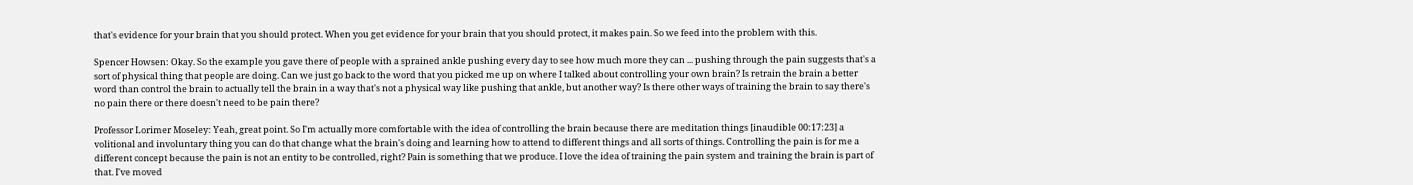that's evidence for your brain that you should protect. When you get evidence for your brain that you should protect, it makes pain. So we feed into the problem with this.

Spencer Howsen: Okay. So the example you gave there of people with a sprained ankle pushing every day to see how much more they can ... pushing through the pain suggests that's a sort of physical thing that people are doing. Can we just go back to the word that you picked me up on where I talked about controlling your own brain? Is retrain the brain a better word than control the brain to actually tell the brain in a way that's not a physical way like pushing that ankle, but another way? Is there other ways of training the brain to say there's no pain there or there doesn't need to be pain there?

Professor Lorimer Moseley: Yeah, great point. So I'm actually more comfortable with the idea of controlling the brain because there are meditation things [inaudible 00:17:23] a volitional and involuntary thing you can do that change what the brain's doing and learning how to attend to different things and all sorts of things. Controlling the pain is for me a different concept because the pain is not an entity to be controlled, right? Pain is something that we produce. I love the idea of training the pain system and training the brain is part of that. I've moved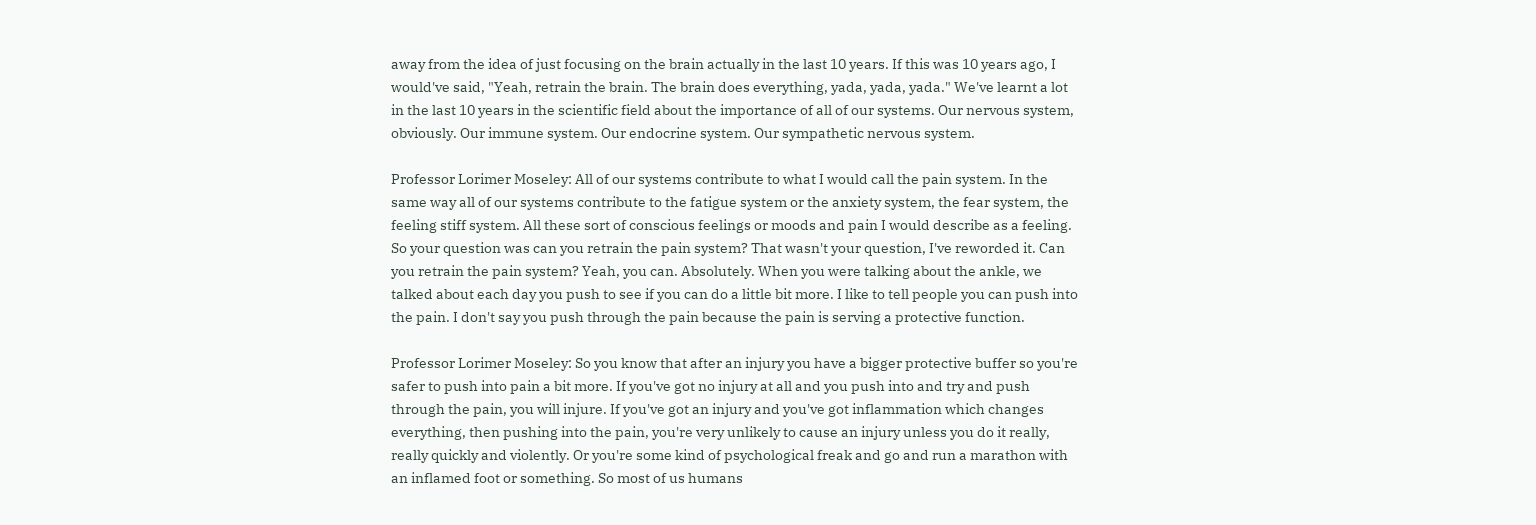away from the idea of just focusing on the brain actually in the last 10 years. If this was 10 years ago, I would've said, "Yeah, retrain the brain. The brain does everything, yada, yada, yada." We've learnt a lot in the last 10 years in the scientific field about the importance of all of our systems. Our nervous system, obviously. Our immune system. Our endocrine system. Our sympathetic nervous system.

Professor Lorimer Moseley: All of our systems contribute to what I would call the pain system. In the same way all of our systems contribute to the fatigue system or the anxiety system, the fear system, the feeling stiff system. All these sort of conscious feelings or moods and pain I would describe as a feeling. So your question was can you retrain the pain system? That wasn't your question, I've reworded it. Can you retrain the pain system? Yeah, you can. Absolutely. When you were talking about the ankle, we talked about each day you push to see if you can do a little bit more. I like to tell people you can push into the pain. I don't say you push through the pain because the pain is serving a protective function.

Professor Lorimer Moseley: So you know that after an injury you have a bigger protective buffer so you're safer to push into pain a bit more. If you've got no injury at all and you push into and try and push through the pain, you will injure. If you've got an injury and you've got inflammation which changes everything, then pushing into the pain, you're very unlikely to cause an injury unless you do it really, really quickly and violently. Or you're some kind of psychological freak and go and run a marathon with an inflamed foot or something. So most of us humans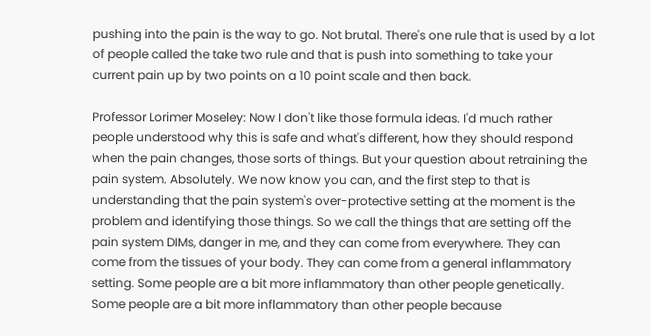pushing into the pain is the way to go. Not brutal. There's one rule that is used by a lot of people called the take two rule and that is push into something to take your current pain up by two points on a 10 point scale and then back.

Professor Lorimer Moseley: Now I don't like those formula ideas. I'd much rather people understood why this is safe and what's different, how they should respond when the pain changes, those sorts of things. But your question about retraining the pain system. Absolutely. We now know you can, and the first step to that is understanding that the pain system's over-protective setting at the moment is the problem and identifying those things. So we call the things that are setting off the pain system DIMs, danger in me, and they can come from everywhere. They can come from the tissues of your body. They can come from a general inflammatory setting. Some people are a bit more inflammatory than other people genetically. Some people are a bit more inflammatory than other people because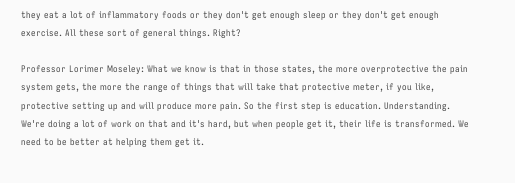they eat a lot of inflammatory foods or they don't get enough sleep or they don't get enough exercise. All these sort of general things. Right?

Professor Lorimer Moseley: What we know is that in those states, the more overprotective the pain system gets, the more the range of things that will take that protective meter, if you like, protective setting up and will produce more pain. So the first step is education. Understanding. We're doing a lot of work on that and it's hard, but when people get it, their life is transformed. We need to be better at helping them get it.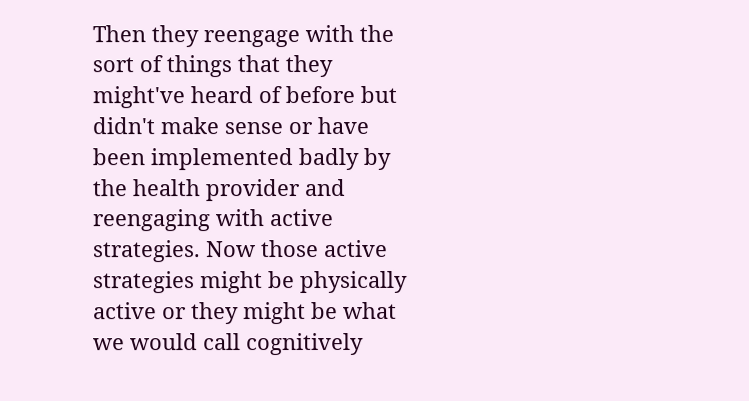Then they reengage with the sort of things that they might've heard of before but didn't make sense or have been implemented badly by the health provider and reengaging with active strategies. Now those active strategies might be physically active or they might be what we would call cognitively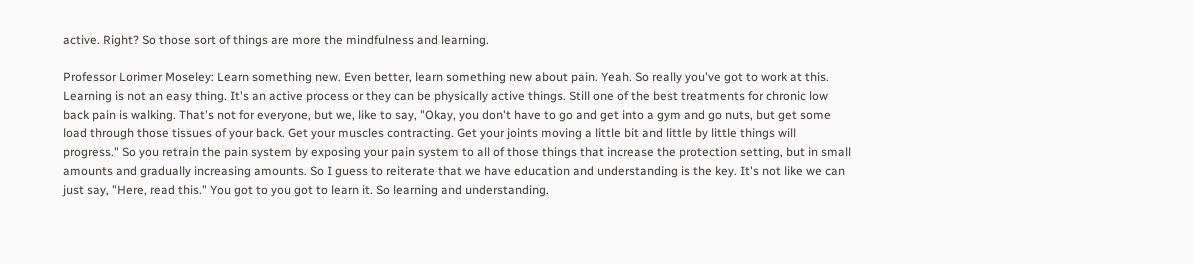active. Right? So those sort of things are more the mindfulness and learning.

Professor Lorimer Moseley: Learn something new. Even better, learn something new about pain. Yeah. So really you've got to work at this. Learning is not an easy thing. It's an active process or they can be physically active things. Still one of the best treatments for chronic low back pain is walking. That's not for everyone, but we, like to say, "Okay, you don't have to go and get into a gym and go nuts, but get some load through those tissues of your back. Get your muscles contracting. Get your joints moving a little bit and little by little things will progress." So you retrain the pain system by exposing your pain system to all of those things that increase the protection setting, but in small amounts and gradually increasing amounts. So I guess to reiterate that we have education and understanding is the key. It's not like we can just say, "Here, read this." You got to you got to learn it. So learning and understanding.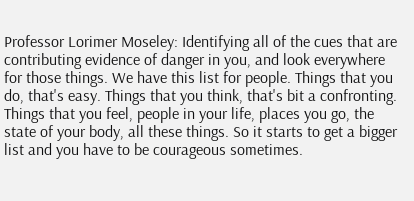Professor Lorimer Moseley: Identifying all of the cues that are contributing evidence of danger in you, and look everywhere for those things. We have this list for people. Things that you do, that's easy. Things that you think, that's bit a confronting. Things that you feel, people in your life, places you go, the state of your body, all these things. So it starts to get a bigger list and you have to be courageous sometimes.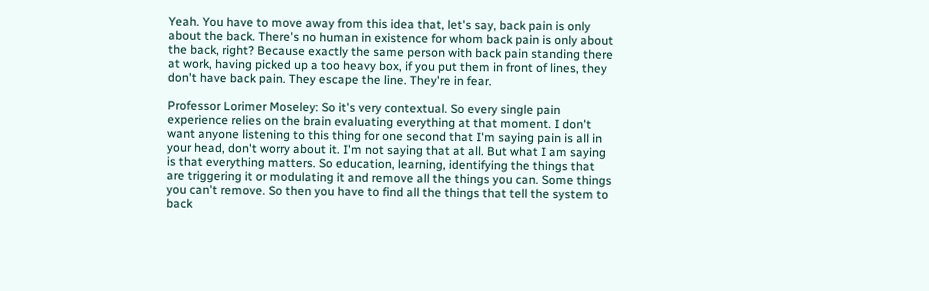Yeah. You have to move away from this idea that, let's say, back pain is only about the back. There's no human in existence for whom back pain is only about the back, right? Because exactly the same person with back pain standing there at work, having picked up a too heavy box, if you put them in front of lines, they don't have back pain. They escape the line. They're in fear.

Professor Lorimer Moseley: So it's very contextual. So every single pain experience relies on the brain evaluating everything at that moment. I don't want anyone listening to this thing for one second that I'm saying pain is all in your head, don't worry about it. I'm not saying that at all. But what I am saying is that everything matters. So education, learning, identifying the things that are triggering it or modulating it and remove all the things you can. Some things you can't remove. So then you have to find all the things that tell the system to back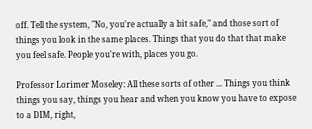off. Tell the system, "No, you're actually a bit safe," and those sort of things you look in the same places. Things that you do that that make you feel safe. People you're with, places you go.

Professor Lorimer Moseley: All these sorts of other ... Things you think things you say, things you hear and when you know you have to expose to a DIM, right,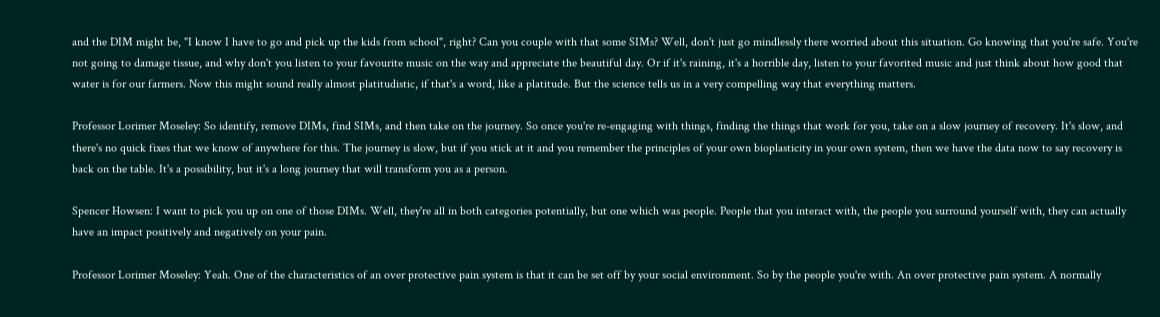and the DIM might be, "I know I have to go and pick up the kids from school", right? Can you couple with that some SIMs? Well, don't just go mindlessly there worried about this situation. Go knowing that you're safe. You're not going to damage tissue, and why don't you listen to your favourite music on the way and appreciate the beautiful day. Or if it's raining, it's a horrible day, listen to your favorited music and just think about how good that water is for our farmers. Now this might sound really almost platitudistic, if that's a word, like a platitude. But the science tells us in a very compelling way that everything matters.

Professor Lorimer Moseley: So identify, remove DIMs, find SIMs, and then take on the journey. So once you're re-engaging with things, finding the things that work for you, take on a slow journey of recovery. It's slow, and there's no quick fixes that we know of anywhere for this. The journey is slow, but if you stick at it and you remember the principles of your own bioplasticity in your own system, then we have the data now to say recovery is back on the table. It's a possibility, but it's a long journey that will transform you as a person.

Spencer Howsen: I want to pick you up on one of those DIMs. Well, they're all in both categories potentially, but one which was people. People that you interact with, the people you surround yourself with, they can actually have an impact positively and negatively on your pain.

Professor Lorimer Moseley: Yeah. One of the characteristics of an over protective pain system is that it can be set off by your social environment. So by the people you're with. An over protective pain system. A normally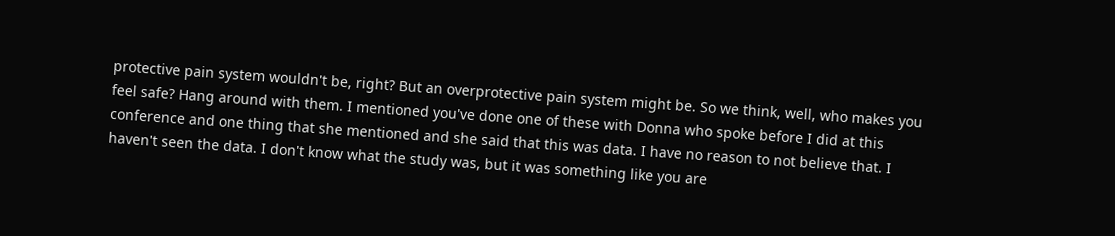protective pain system wouldn't be, right? But an overprotective pain system might be. So we think, well, who makes you feel safe? Hang around with them. I mentioned you've done one of these with Donna who spoke before I did at this conference and one thing that she mentioned and she said that this was data. I have no reason to not believe that. I haven't seen the data. I don't know what the study was, but it was something like you are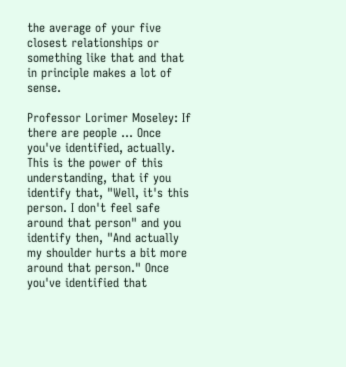the average of your five closest relationships or something like that and that in principle makes a lot of sense.

Professor Lorimer Moseley: If there are people ... Once you've identified, actually. This is the power of this understanding, that if you identify that, "Well, it's this person. I don't feel safe around that person" and you identify then, "And actually my shoulder hurts a bit more around that person." Once you've identified that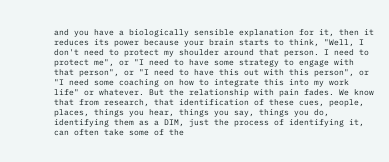and you have a biologically sensible explanation for it, then it reduces its power because your brain starts to think, "Well, I don't need to protect my shoulder around that person. I need to protect me", or "I need to have some strategy to engage with that person", or "I need to have this out with this person", or "I need some coaching on how to integrate this into my work life" or whatever. But the relationship with pain fades. We know that from research, that identification of these cues, people, places, things you hear, things you say, things you do, identifying them as a DIM, just the process of identifying it, can often take some of the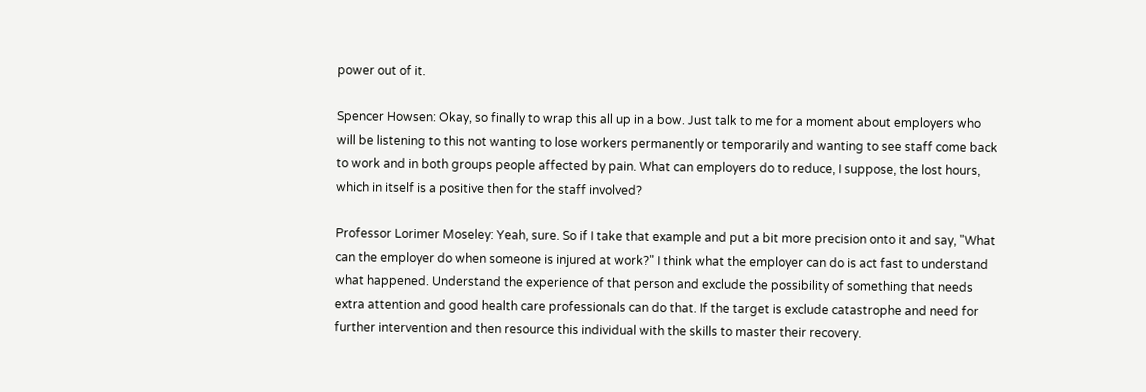power out of it.

Spencer Howsen: Okay, so finally to wrap this all up in a bow. Just talk to me for a moment about employers who will be listening to this not wanting to lose workers permanently or temporarily and wanting to see staff come back to work and in both groups people affected by pain. What can employers do to reduce, I suppose, the lost hours, which in itself is a positive then for the staff involved?

Professor Lorimer Moseley: Yeah, sure. So if I take that example and put a bit more precision onto it and say, "What can the employer do when someone is injured at work?" I think what the employer can do is act fast to understand what happened. Understand the experience of that person and exclude the possibility of something that needs extra attention and good health care professionals can do that. If the target is exclude catastrophe and need for further intervention and then resource this individual with the skills to master their recovery.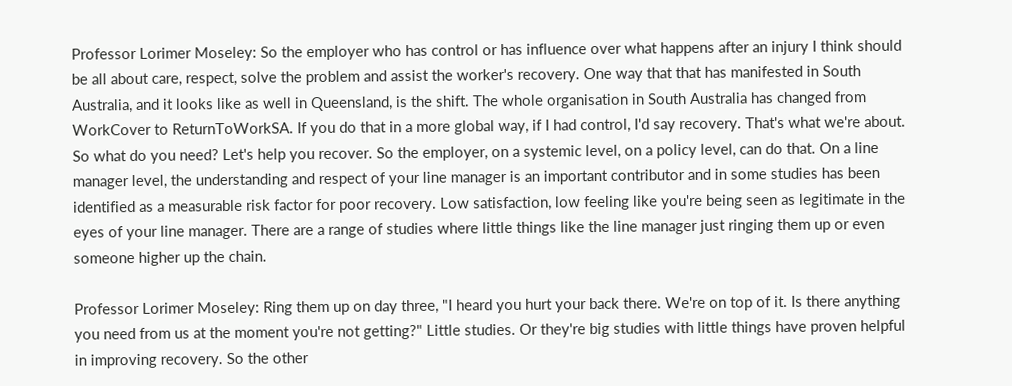Professor Lorimer Moseley: So the employer who has control or has influence over what happens after an injury I think should be all about care, respect, solve the problem and assist the worker's recovery. One way that that has manifested in South Australia, and it looks like as well in Queensland, is the shift. The whole organisation in South Australia has changed from WorkCover to ReturnToWorkSA. If you do that in a more global way, if I had control, I'd say recovery. That's what we're about. So what do you need? Let's help you recover. So the employer, on a systemic level, on a policy level, can do that. On a line manager level, the understanding and respect of your line manager is an important contributor and in some studies has been identified as a measurable risk factor for poor recovery. Low satisfaction, low feeling like you're being seen as legitimate in the eyes of your line manager. There are a range of studies where little things like the line manager just ringing them up or even someone higher up the chain.

Professor Lorimer Moseley: Ring them up on day three, "I heard you hurt your back there. We're on top of it. Is there anything you need from us at the moment you're not getting?" Little studies. Or they're big studies with little things have proven helpful in improving recovery. So the other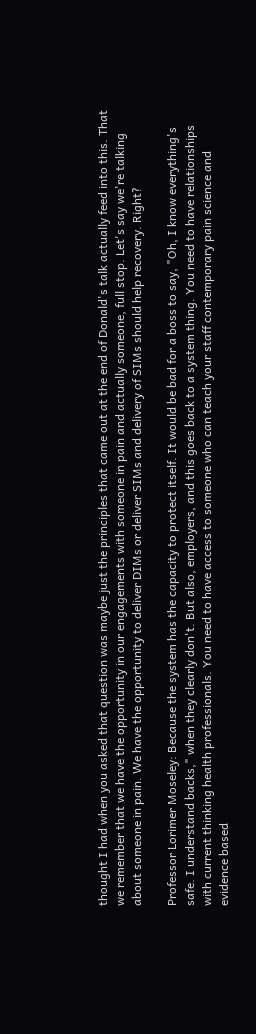thought I had when you asked that question was maybe just the principles that came out at the end of Donald's talk actually feed into this. That we remember that we have the opportunity in our engagements with someone in pain and actually someone, full stop. Let's say we're talking about someone in pain. We have the opportunity to deliver DIMs or deliver SIMs and delivery of SIMs should help recovery. Right?

Professor Lorimer Moseley: Because the system has the capacity to protect itself. It would be bad for a boss to say, "Oh, I know everything's safe. I understand backs," when they clearly don't. But also, employers, and this goes back to a system thing. You need to have relationships with current thinking health professionals. You need to have access to someone who can teach your staff contemporary pain science and evidence based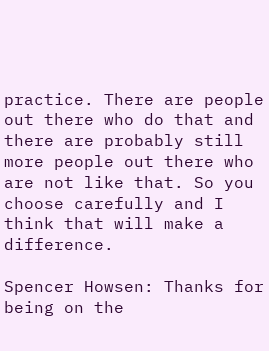practice. There are people out there who do that and there are probably still more people out there who are not like that. So you choose carefully and I think that will make a difference.

Spencer Howsen: Thanks for being on the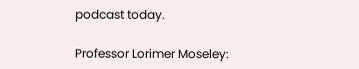podcast today.

Professor Lorimer Moseley: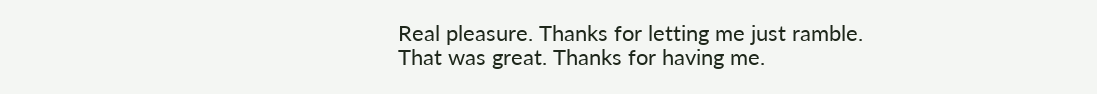Real pleasure. Thanks for letting me just ramble. That was great. Thanks for having me.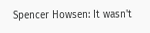Spencer Howsen: It wasn't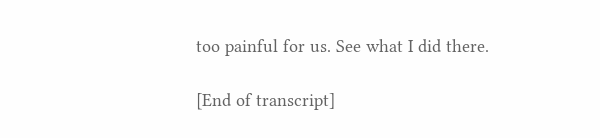too painful for us. See what I did there.

[End of transcript]